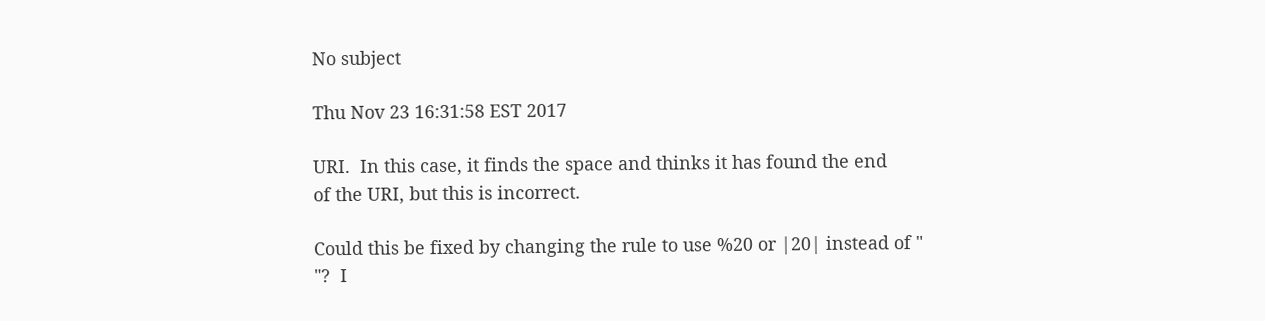No subject

Thu Nov 23 16:31:58 EST 2017

URI.  In this case, it finds the space and thinks it has found the end
of the URI, but this is incorrect.

Could this be fixed by changing the rule to use %20 or |20| instead of "
"?  I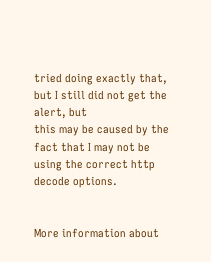tried doing exactly that, but I still did not get the alert, but
this may be caused by the fact that I may not be using the correct http
decode options.


More information about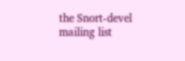the Snort-devel mailing list